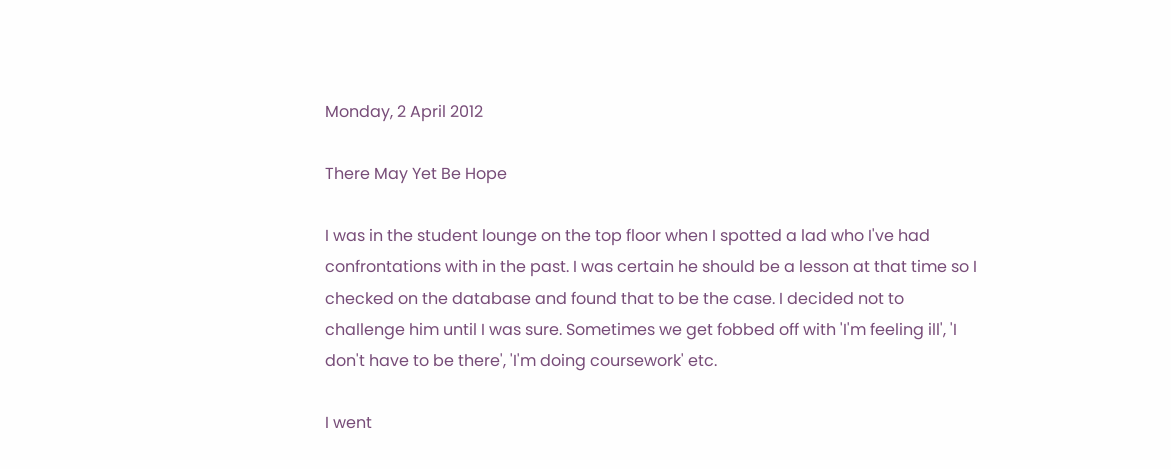Monday, 2 April 2012

There May Yet Be Hope

I was in the student lounge on the top floor when I spotted a lad who I've had confrontations with in the past. I was certain he should be a lesson at that time so I checked on the database and found that to be the case. I decided not to challenge him until I was sure. Sometimes we get fobbed off with 'I'm feeling ill', 'I don't have to be there', 'I'm doing coursework' etc.

I went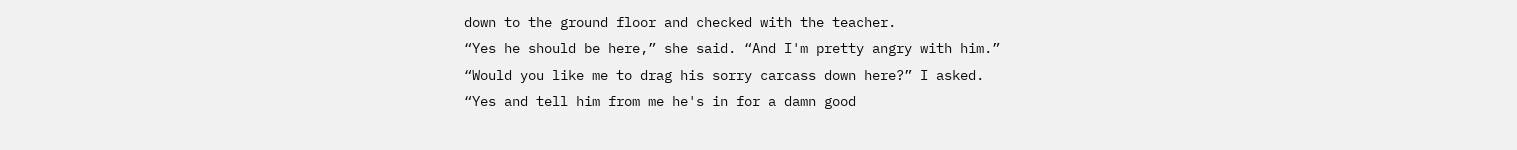down to the ground floor and checked with the teacher.
“Yes he should be here,” she said. “And I'm pretty angry with him.”
“Would you like me to drag his sorry carcass down here?” I asked.
“Yes and tell him from me he's in for a damn good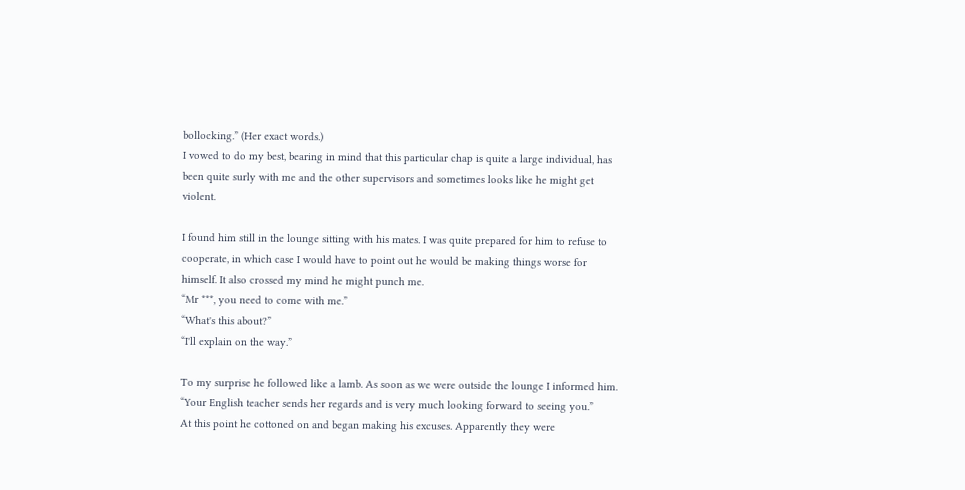bollocking.” (Her exact words.)
I vowed to do my best, bearing in mind that this particular chap is quite a large individual, has been quite surly with me and the other supervisors and sometimes looks like he might get violent.

I found him still in the lounge sitting with his mates. I was quite prepared for him to refuse to cooperate, in which case I would have to point out he would be making things worse for himself. It also crossed my mind he might punch me.
“Mr ***, you need to come with me.”
“What's this about?”
“I'll explain on the way.”

To my surprise he followed like a lamb. As soon as we were outside the lounge I informed him.
“Your English teacher sends her regards and is very much looking forward to seeing you.”
At this point he cottoned on and began making his excuses. Apparently they were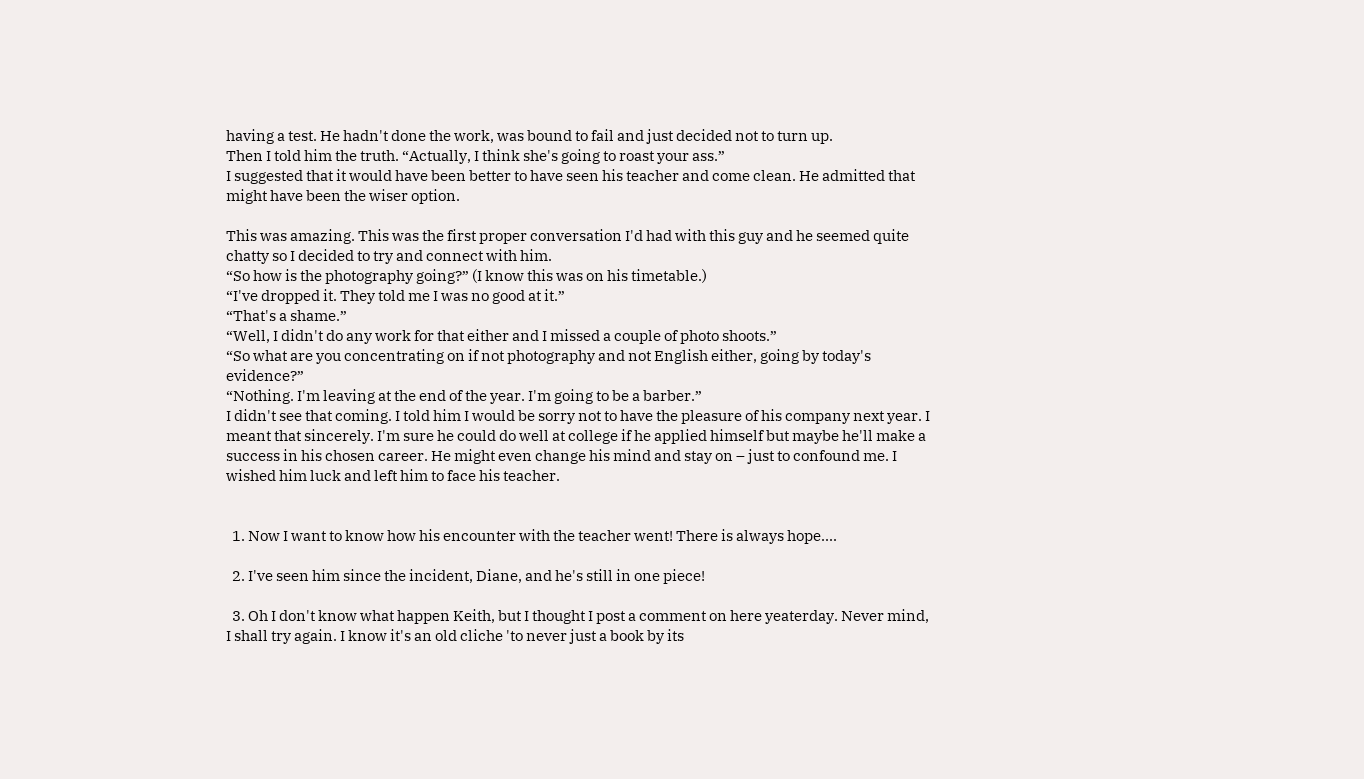having a test. He hadn't done the work, was bound to fail and just decided not to turn up.
Then I told him the truth. “Actually, I think she's going to roast your ass.”
I suggested that it would have been better to have seen his teacher and come clean. He admitted that might have been the wiser option.

This was amazing. This was the first proper conversation I'd had with this guy and he seemed quite chatty so I decided to try and connect with him.
“So how is the photography going?” (I know this was on his timetable.)
“I've dropped it. They told me I was no good at it.”
“That's a shame.”
“Well, I didn't do any work for that either and I missed a couple of photo shoots.”
“So what are you concentrating on if not photography and not English either, going by today's evidence?”
“Nothing. I'm leaving at the end of the year. I'm going to be a barber.”
I didn't see that coming. I told him I would be sorry not to have the pleasure of his company next year. I meant that sincerely. I'm sure he could do well at college if he applied himself but maybe he'll make a success in his chosen career. He might even change his mind and stay on – just to confound me. I wished him luck and left him to face his teacher.


  1. Now I want to know how his encounter with the teacher went! There is always hope....

  2. I've seen him since the incident, Diane, and he's still in one piece!

  3. Oh I don't know what happen Keith, but I thought I post a comment on here yeaterday. Never mind, I shall try again. I know it's an old cliche 'to never just a book by its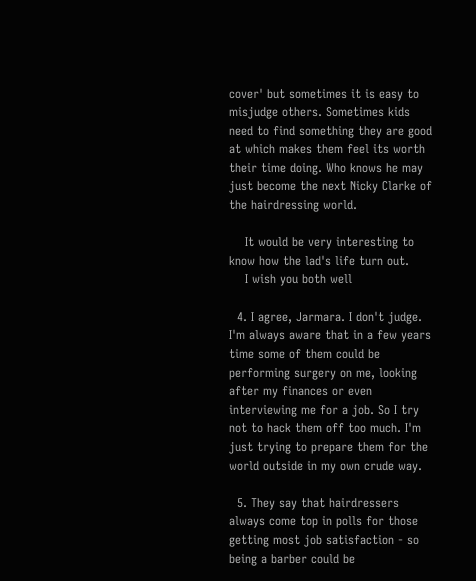cover' but sometimes it is easy to misjudge others. Sometimes kids need to find something they are good at which makes them feel its worth their time doing. Who knows he may just become the next Nicky Clarke of the hairdressing world.

    It would be very interesting to know how the lad's life turn out.
    I wish you both well

  4. I agree, Jarmara. I don't judge. I'm always aware that in a few years time some of them could be performing surgery on me, looking after my finances or even interviewing me for a job. So I try not to hack them off too much. I'm just trying to prepare them for the world outside in my own crude way.

  5. They say that hairdressers always come top in polls for those getting most job satisfaction - so being a barber could be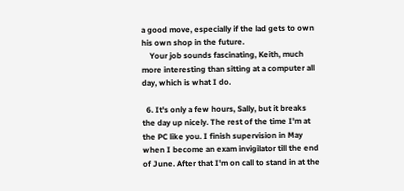a good move, especially if the lad gets to own his own shop in the future.
    Your job sounds fascinating, Keith, much more interesting than sitting at a computer all day, which is what I do.

  6. It's only a few hours, Sally, but it breaks the day up nicely. The rest of the time I'm at the PC like you. I finish supervision in May when I become an exam invigilator till the end of June. After that I'm on call to stand in at the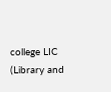college LIC (Library and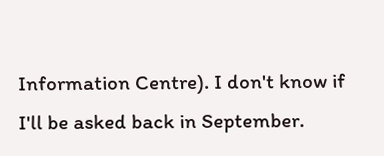Information Centre). I don't know if I'll be asked back in September.